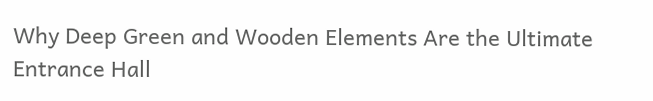Why Deep Green and Wooden Elements Are the Ultimate Entrance Hall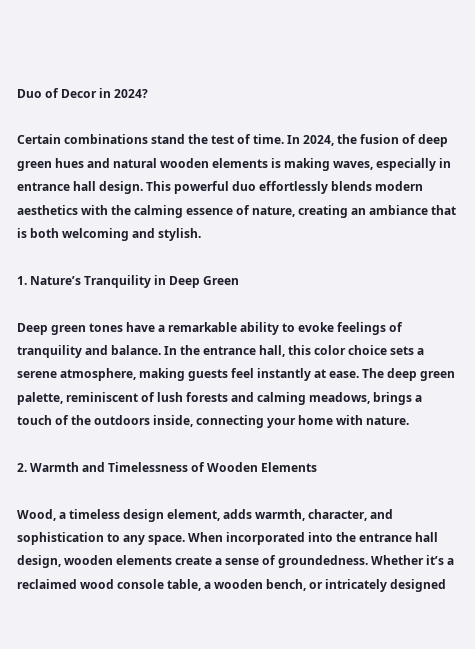Duo of Decor in 2024?

Certain combinations stand the test of time. In 2024, the fusion of deep green hues and natural wooden elements is making waves, especially in entrance hall design. This powerful duo effortlessly blends modern aesthetics with the calming essence of nature, creating an ambiance that is both welcoming and stylish.

1. Nature’s Tranquility in Deep Green

Deep green tones have a remarkable ability to evoke feelings of tranquility and balance. In the entrance hall, this color choice sets a serene atmosphere, making guests feel instantly at ease. The deep green palette, reminiscent of lush forests and calming meadows, brings a touch of the outdoors inside, connecting your home with nature.

2. Warmth and Timelessness of Wooden Elements

Wood, a timeless design element, adds warmth, character, and sophistication to any space. When incorporated into the entrance hall design, wooden elements create a sense of groundedness. Whether it’s a reclaimed wood console table, a wooden bench, or intricately designed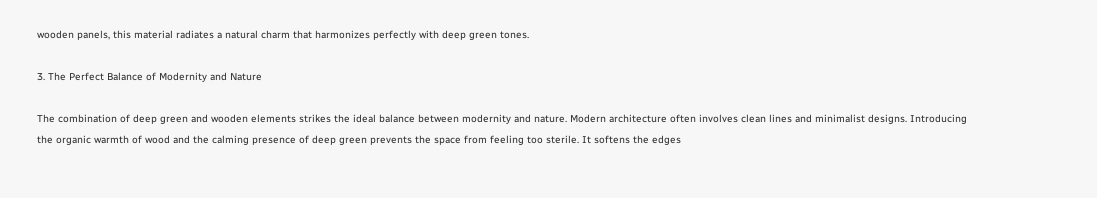wooden panels, this material radiates a natural charm that harmonizes perfectly with deep green tones.

3. The Perfect Balance of Modernity and Nature

The combination of deep green and wooden elements strikes the ideal balance between modernity and nature. Modern architecture often involves clean lines and minimalist designs. Introducing the organic warmth of wood and the calming presence of deep green prevents the space from feeling too sterile. It softens the edges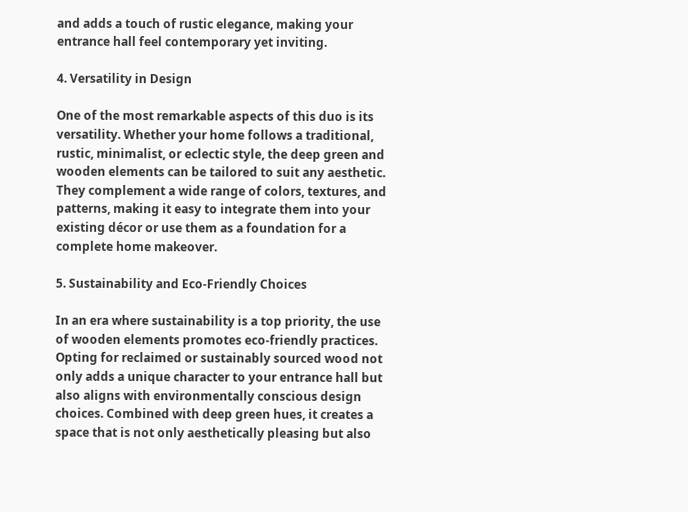and adds a touch of rustic elegance, making your entrance hall feel contemporary yet inviting.

4. Versatility in Design

One of the most remarkable aspects of this duo is its versatility. Whether your home follows a traditional, rustic, minimalist, or eclectic style, the deep green and wooden elements can be tailored to suit any aesthetic. They complement a wide range of colors, textures, and patterns, making it easy to integrate them into your existing décor or use them as a foundation for a complete home makeover.

5. Sustainability and Eco-Friendly Choices

In an era where sustainability is a top priority, the use of wooden elements promotes eco-friendly practices. Opting for reclaimed or sustainably sourced wood not only adds a unique character to your entrance hall but also aligns with environmentally conscious design choices. Combined with deep green hues, it creates a space that is not only aesthetically pleasing but also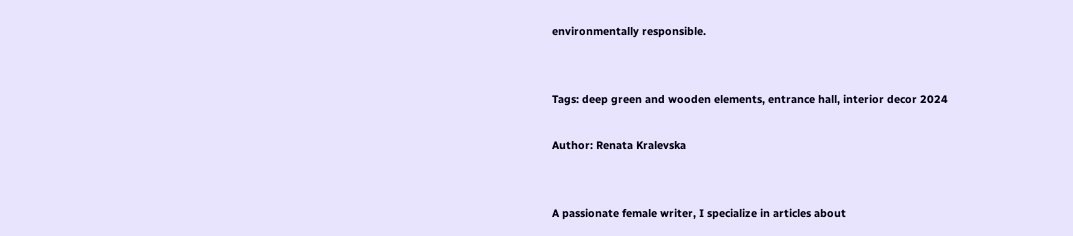environmentally responsible.


Tags: deep green and wooden elements, entrance hall, interior decor 2024

Author: Renata Kralevska


A passionate female writer, I specialize in articles about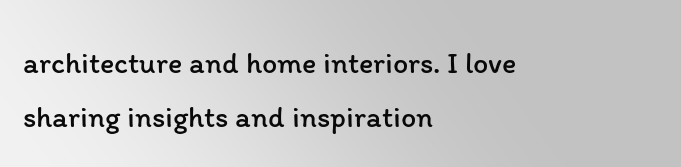architecture and home interiors. I love sharing insights and inspiration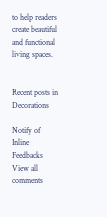to help readers create beautiful and functional living spaces.


Recent posts in Decorations

Notify of
Inline Feedbacks
View all comments